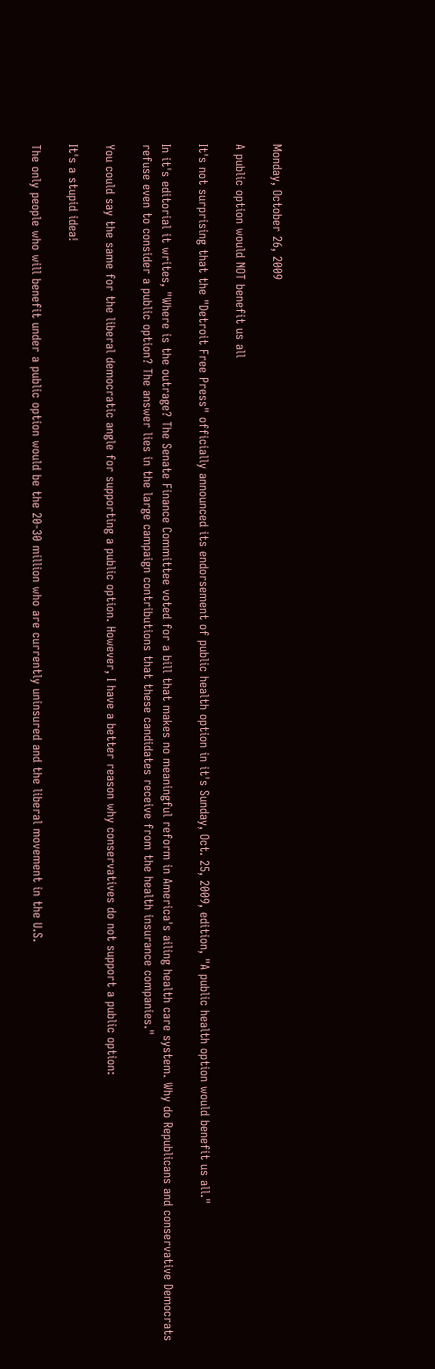Monday, October 26, 2009

A public option would NOT benefit us all

It's not surprising that the "Detroit Free Press" officially announced its endorsement of public health option in it's Sunday, Oct. 25, 2009, edition, "A public health option would benefit us all."

In it's editorial it writes, "Where is the outrage? The Senate Finance Committee voted for a bill that makes no meaningful reform in America's ailing health care system. Why do Republicans and conservative Democrats refuse even to consider a public option? The answer lies in the large campaign contributions that these candidates receive from the health insurance companies."

You could say the same for the liberal democratic angle for supporting a public option. However, I have a better reason why conservatives do not support a public option:

It's a stupid idea!

The only people who will benefit under a public option would be the 20-30 million who are currently uninsured and the liberal movement in the U.S.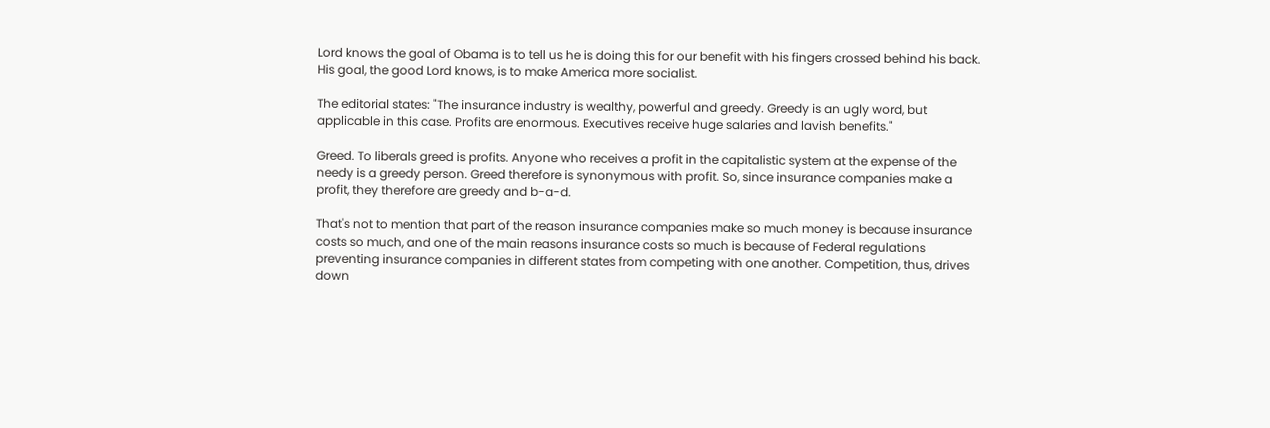Lord knows the goal of Obama is to tell us he is doing this for our benefit with his fingers crossed behind his back. His goal, the good Lord knows, is to make America more socialist.

The editorial states: "The insurance industry is wealthy, powerful and greedy. Greedy is an ugly word, but applicable in this case. Profits are enormous. Executives receive huge salaries and lavish benefits."

Greed. To liberals greed is profits. Anyone who receives a profit in the capitalistic system at the expense of the needy is a greedy person. Greed therefore is synonymous with profit. So, since insurance companies make a profit, they therefore are greedy and b-a-d.

That's not to mention that part of the reason insurance companies make so much money is because insurance costs so much, and one of the main reasons insurance costs so much is because of Federal regulations preventing insurance companies in different states from competing with one another. Competition, thus, drives down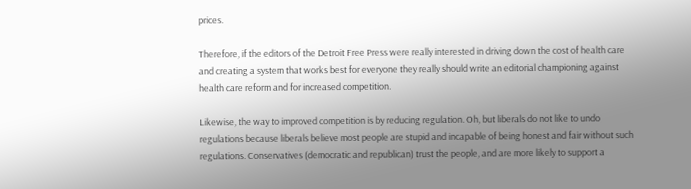prices.

Therefore, if the editors of the Detroit Free Press were really interested in driving down the cost of health care and creating a system that works best for everyone they really should write an editorial championing against health care reform and for increased competition.

Likewise, the way to improved competition is by reducing regulation. Oh, but liberals do not like to undo regulations because liberals believe most people are stupid and incapable of being honest and fair without such regulations. Conservatives (democratic and republican) trust the people, and are more likely to support a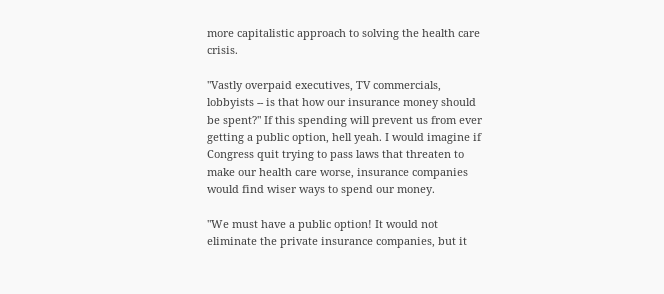more capitalistic approach to solving the health care crisis.

"Vastly overpaid executives, TV commercials, lobbyists -- is that how our insurance money should be spent?" If this spending will prevent us from ever getting a public option, hell yeah. I would imagine if Congress quit trying to pass laws that threaten to make our health care worse, insurance companies would find wiser ways to spend our money.

"We must have a public option! It would not eliminate the private insurance companies, but it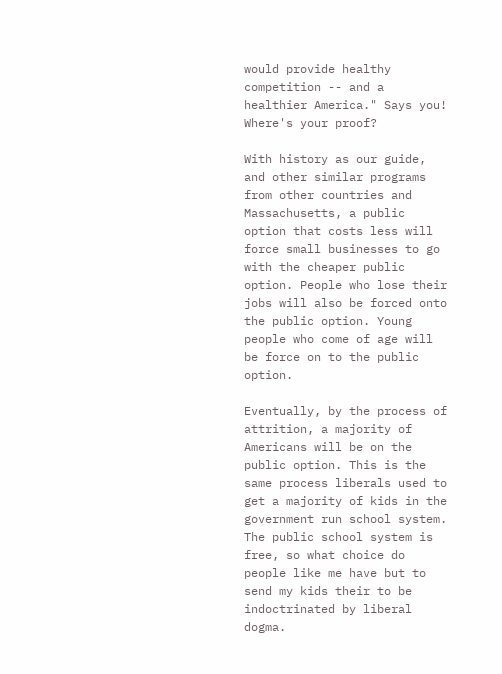would provide healthy competition -- and a healthier America." Says you! Where's your proof?

With history as our guide, and other similar programs from other countries and Massachusetts, a public option that costs less will force small businesses to go with the cheaper public option. People who lose their jobs will also be forced onto the public option. Young people who come of age will be force on to the public option.

Eventually, by the process of attrition, a majority of Americans will be on the public option. This is the same process liberals used to get a majority of kids in the government run school system. The public school system is free, so what choice do people like me have but to send my kids their to be indoctrinated by liberal dogma.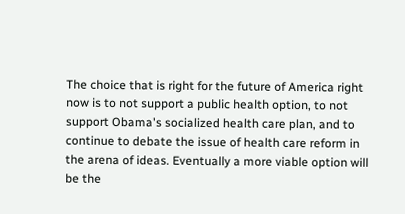The choice that is right for the future of America right now is to not support a public health option, to not support Obama's socialized health care plan, and to continue to debate the issue of health care reform in the arena of ideas. Eventually a more viable option will be the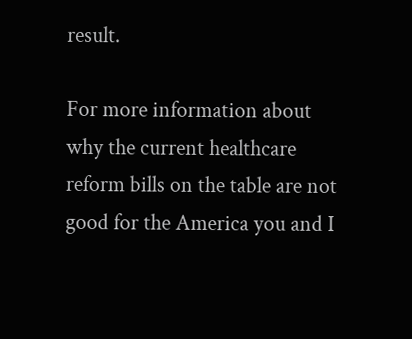result.

For more information about why the current healthcare reform bills on the table are not good for the America you and I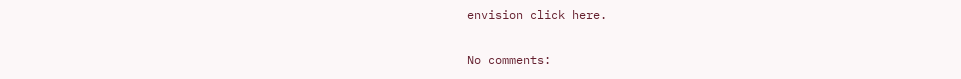envision click here.

No comments: